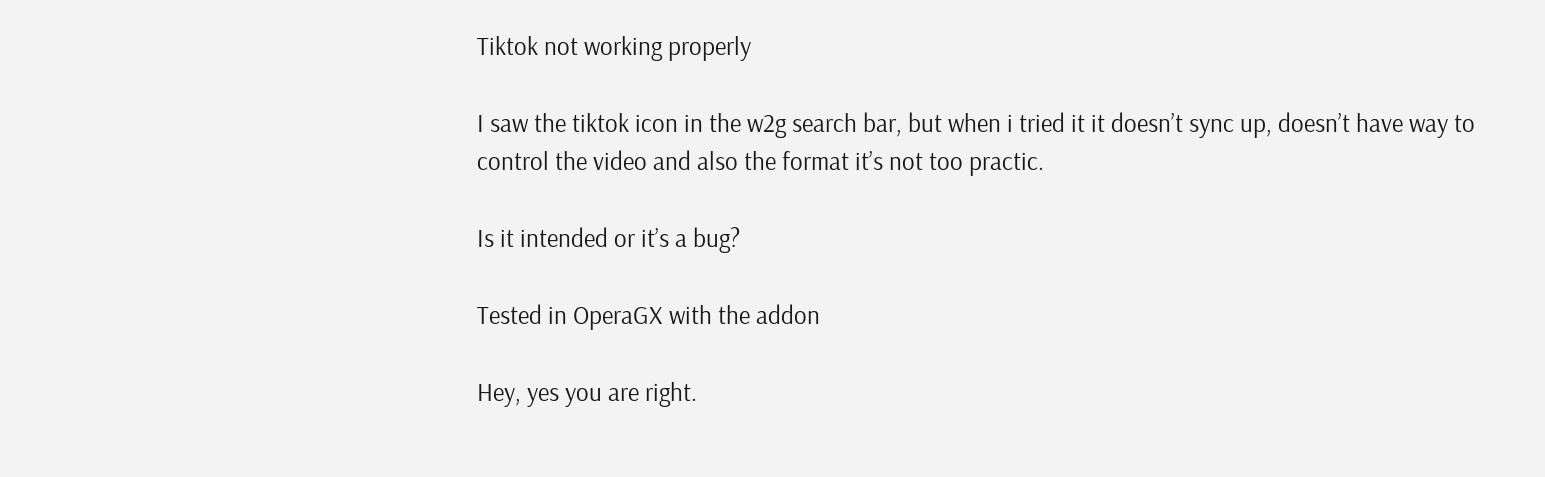Tiktok not working properly

I saw the tiktok icon in the w2g search bar, but when i tried it it doesn’t sync up, doesn’t have way to control the video and also the format it’s not too practic.

Is it intended or it’s a bug?

Tested in OperaGX with the addon

Hey, yes you are right.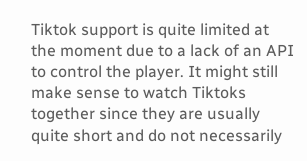Tiktok support is quite limited at the moment due to a lack of an API to control the player. It might still make sense to watch Tiktoks together since they are usually quite short and do not necessarily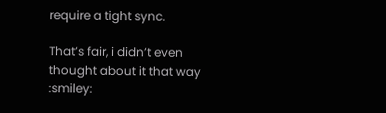require a tight sync.

That’s fair, i didn’t even thought about it that way :smiley: